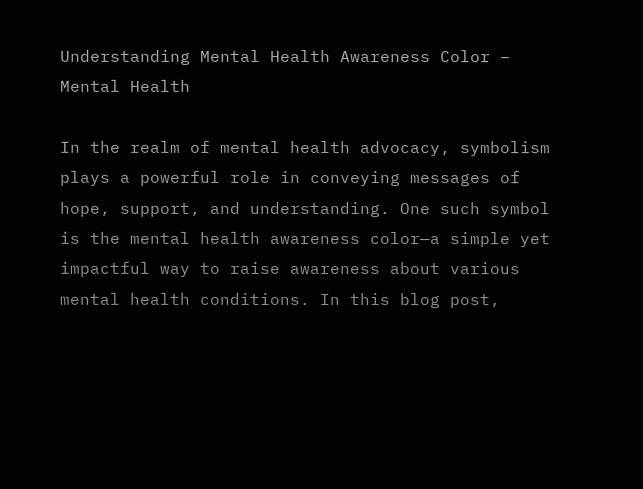Understanding Mental Health Awareness Color – Mental Health

In the realm of mental health advocacy, symbolism plays a powerful role in conveying messages of hope, support, and understanding. One such symbol is the mental health awareness color—a simple yet impactful way to raise awareness about various mental health conditions. In this blog post,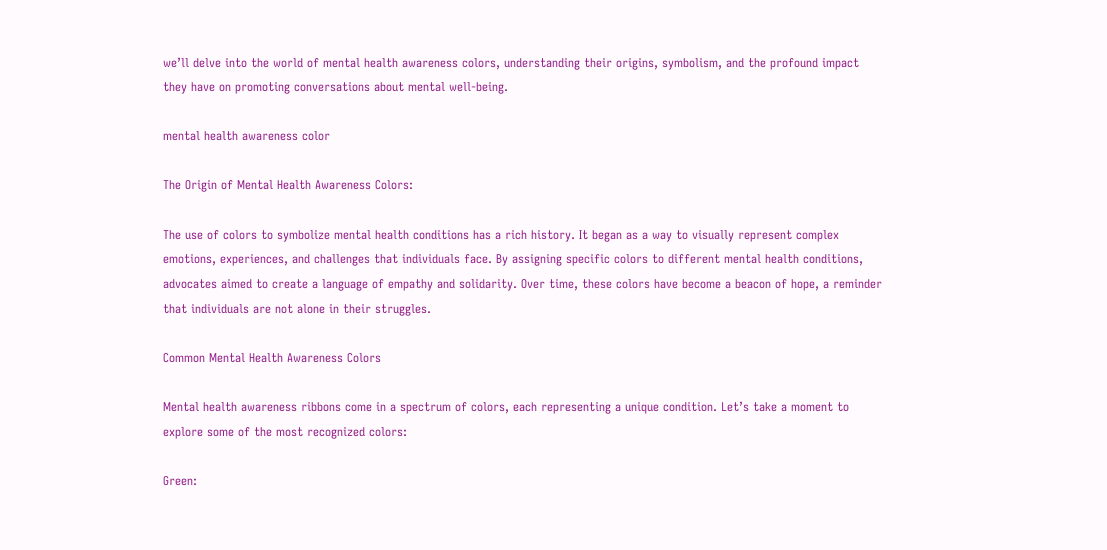we’ll delve into the world of mental health awareness colors, understanding their origins, symbolism, and the profound impact they have on promoting conversations about mental well-being.

mental health awareness color

The Origin of Mental Health Awareness Colors:

The use of colors to symbolize mental health conditions has a rich history. It began as a way to visually represent complex emotions, experiences, and challenges that individuals face. By assigning specific colors to different mental health conditions, advocates aimed to create a language of empathy and solidarity. Over time, these colors have become a beacon of hope, a reminder that individuals are not alone in their struggles.

Common Mental Health Awareness Colors

Mental health awareness ribbons come in a spectrum of colors, each representing a unique condition. Let’s take a moment to explore some of the most recognized colors:

Green: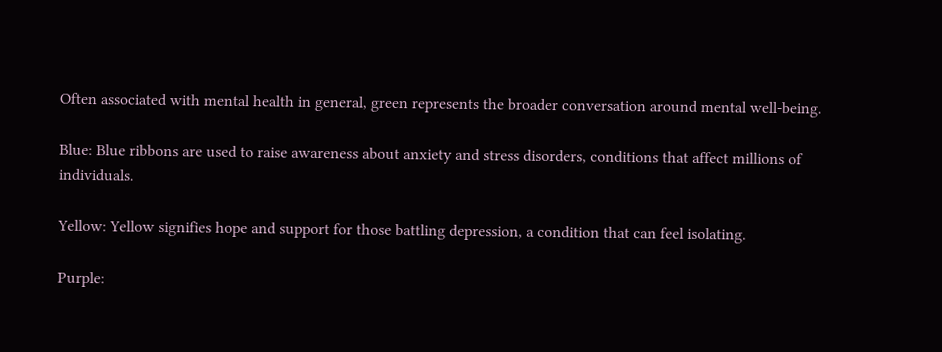Often associated with mental health in general, green represents the broader conversation around mental well-being.

Blue: Blue ribbons are used to raise awareness about anxiety and stress disorders, conditions that affect millions of individuals.

Yellow: Yellow signifies hope and support for those battling depression, a condition that can feel isolating.

Purple: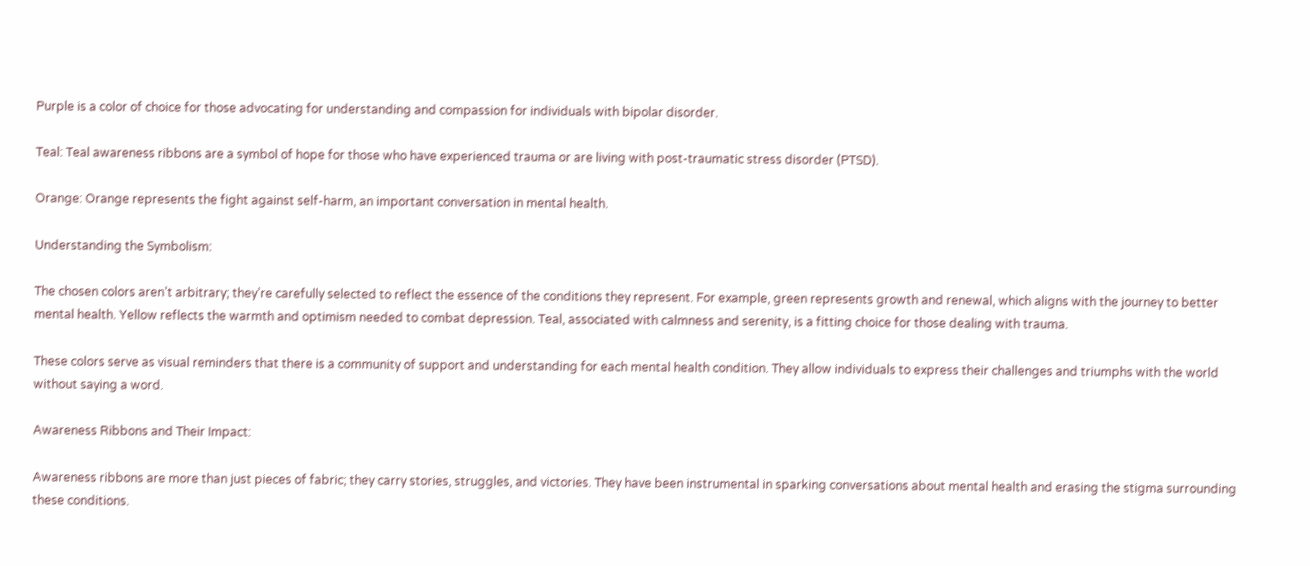Purple is a color of choice for those advocating for understanding and compassion for individuals with bipolar disorder.

Teal: Teal awareness ribbons are a symbol of hope for those who have experienced trauma or are living with post-traumatic stress disorder (PTSD).

Orange: Orange represents the fight against self-harm, an important conversation in mental health.

Understanding the Symbolism:

The chosen colors aren’t arbitrary; they’re carefully selected to reflect the essence of the conditions they represent. For example, green represents growth and renewal, which aligns with the journey to better mental health. Yellow reflects the warmth and optimism needed to combat depression. Teal, associated with calmness and serenity, is a fitting choice for those dealing with trauma.

These colors serve as visual reminders that there is a community of support and understanding for each mental health condition. They allow individuals to express their challenges and triumphs with the world without saying a word.

Awareness Ribbons and Their Impact:

Awareness ribbons are more than just pieces of fabric; they carry stories, struggles, and victories. They have been instrumental in sparking conversations about mental health and erasing the stigma surrounding these conditions.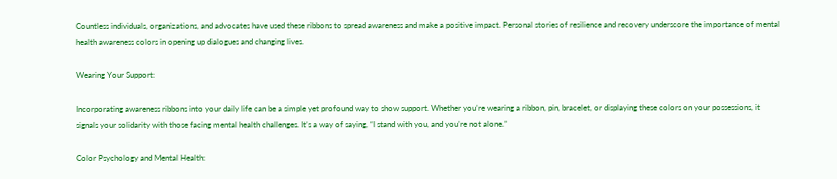Countless individuals, organizations, and advocates have used these ribbons to spread awareness and make a positive impact. Personal stories of resilience and recovery underscore the importance of mental health awareness colors in opening up dialogues and changing lives.

Wearing Your Support:

Incorporating awareness ribbons into your daily life can be a simple yet profound way to show support. Whether you’re wearing a ribbon, pin, bracelet, or displaying these colors on your possessions, it signals your solidarity with those facing mental health challenges. It’s a way of saying, “I stand with you, and you’re not alone.”

Color Psychology and Mental Health: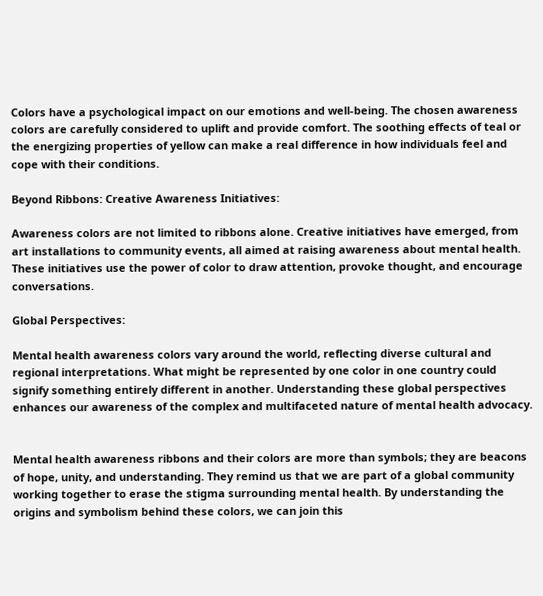Colors have a psychological impact on our emotions and well-being. The chosen awareness colors are carefully considered to uplift and provide comfort. The soothing effects of teal or the energizing properties of yellow can make a real difference in how individuals feel and cope with their conditions.

Beyond Ribbons: Creative Awareness Initiatives:

Awareness colors are not limited to ribbons alone. Creative initiatives have emerged, from art installations to community events, all aimed at raising awareness about mental health. These initiatives use the power of color to draw attention, provoke thought, and encourage conversations.

Global Perspectives:

Mental health awareness colors vary around the world, reflecting diverse cultural and regional interpretations. What might be represented by one color in one country could signify something entirely different in another. Understanding these global perspectives enhances our awareness of the complex and multifaceted nature of mental health advocacy.


Mental health awareness ribbons and their colors are more than symbols; they are beacons of hope, unity, and understanding. They remind us that we are part of a global community working together to erase the stigma surrounding mental health. By understanding the origins and symbolism behind these colors, we can join this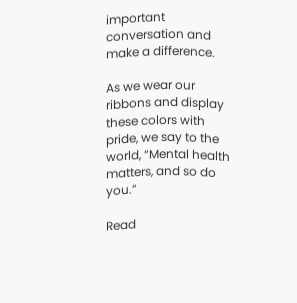important conversation and make a difference.

As we wear our ribbons and display these colors with pride, we say to the world, “Mental health matters, and so do you.”

Read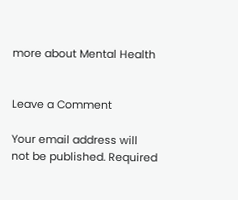more about Mental Health


Leave a Comment

Your email address will not be published. Required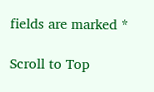fields are marked *

Scroll to Top